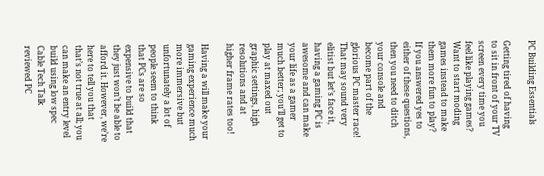PC Building Essentials

Getting tired of having to sit in front of your TV screen every time you feel like playing games? Want to start moding games instead to make them more fun to play? If you answered yes to either of these questions, then you need to ditch your console and become part of the glorious PC master race! That may sound very elitist but let’s face it, having a gaming PC is awesome and can make your life as a gamer much better; you’ll get to play at maxed out graphic settings, high resolutions and at higher frame rates too!

Having a will make your gaming experience much more immersive but unfortunately a lot of people seem to think that PCs are so expensive to build that they just won’t be able to afford it. However, we’re here to tell you that that’s not true at all; you can make an entry level build using low spec Cable Tech Talk reviewed PC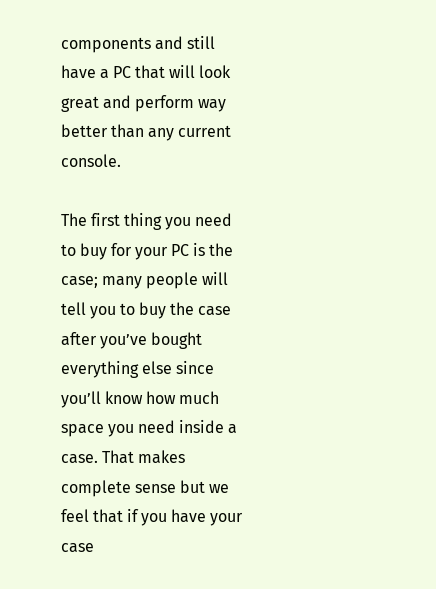components and still have a PC that will look great and perform way better than any current console.

The first thing you need to buy for your PC is the case; many people will tell you to buy the case after you’ve bought everything else since you’ll know how much space you need inside a case. That makes complete sense but we feel that if you have your case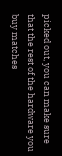picked out, you can make sure that the rest of the hardware you buy matches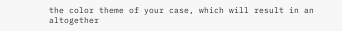the color theme of your case, which will result in an altogether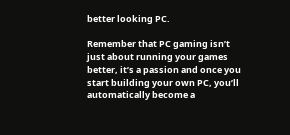better looking PC.

Remember that PC gaming isn’t just about running your games better, it’s a passion and once you start building your own PC, you’ll automatically become a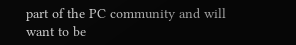part of the PC community and will want to be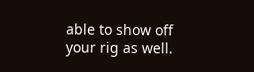able to show off your rig as well.